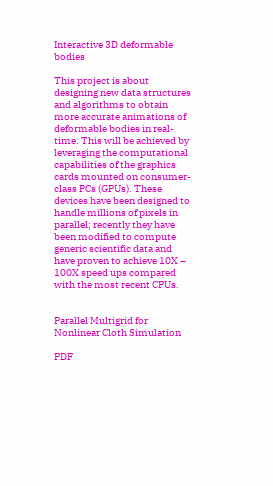Interactive 3D deformable bodies

This project is about designing new data structures and algorithms to obtain more accurate animations of deformable bodies in real-time. This will be achieved by leveraging the computational capabilities of the graphics cards mounted on consumer-class PCs (GPUs). These devices have been designed to handle millions of pixels in parallel; recently they have been modified to compute generic scientific data and have proven to achieve 10X – 100X speed ups compared with the most recent CPUs.


Parallel Multigrid for Nonlinear Cloth Simulation

PDF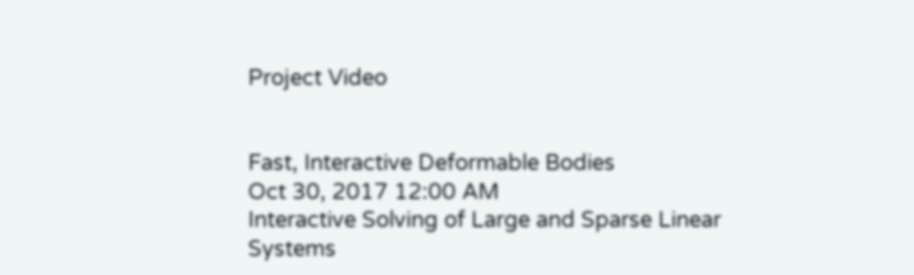Project Video


Fast, Interactive Deformable Bodies
Oct 30, 2017 12:00 AM
Interactive Solving of Large and Sparse Linear Systems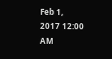Feb 1, 2017 12:00 AM